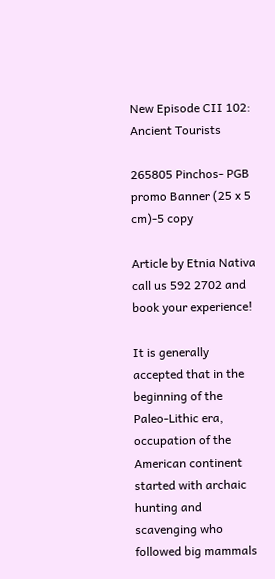New Episode CII 102: Ancient Tourists

265805 Pinchos- PGB promo Banner (25 x 5 cm)-5 copy

Article by Etnia Nativa call us 592 2702 and book your experience!

It is generally accepted that in the beginning of the Paleo-Lithic era, occupation of the American continent started with archaic hunting and scavenging who followed big mammals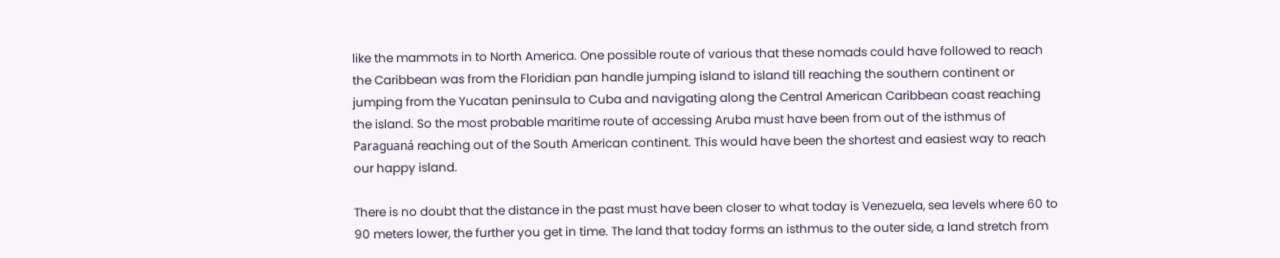like the mammots in to North America. One possible route of various that these nomads could have followed to reach the Caribbean was from the Floridian pan handle jumping island to island till reaching the southern continent or jumping from the Yucatan peninsula to Cuba and navigating along the Central American Caribbean coast reaching the island. So the most probable maritime route of accessing Aruba must have been from out of the isthmus of Paraguaná reaching out of the South American continent. This would have been the shortest and easiest way to reach our happy island.

There is no doubt that the distance in the past must have been closer to what today is Venezuela, sea levels where 60 to 90 meters lower, the further you get in time. The land that today forms an isthmus to the outer side, a land stretch from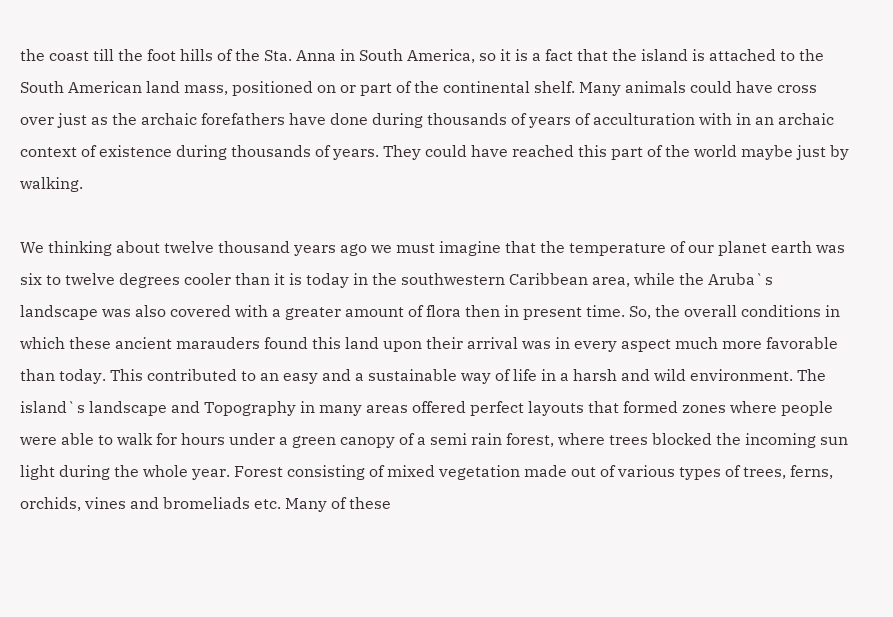the coast till the foot hills of the Sta. Anna in South America, so it is a fact that the island is attached to the South American land mass, positioned on or part of the continental shelf. Many animals could have cross over just as the archaic forefathers have done during thousands of years of acculturation with in an archaic context of existence during thousands of years. They could have reached this part of the world maybe just by walking.

We thinking about twelve thousand years ago we must imagine that the temperature of our planet earth was six to twelve degrees cooler than it is today in the southwestern Caribbean area, while the Aruba`s landscape was also covered with a greater amount of flora then in present time. So, the overall conditions in which these ancient marauders found this land upon their arrival was in every aspect much more favorable than today. This contributed to an easy and a sustainable way of life in a harsh and wild environment. The island`s landscape and Topography in many areas offered perfect layouts that formed zones where people were able to walk for hours under a green canopy of a semi rain forest, where trees blocked the incoming sun light during the whole year. Forest consisting of mixed vegetation made out of various types of trees, ferns, orchids, vines and bromeliads etc. Many of these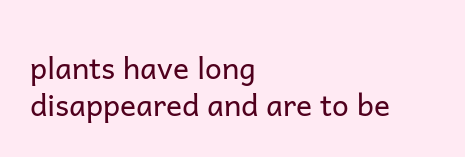plants have long disappeared and are to be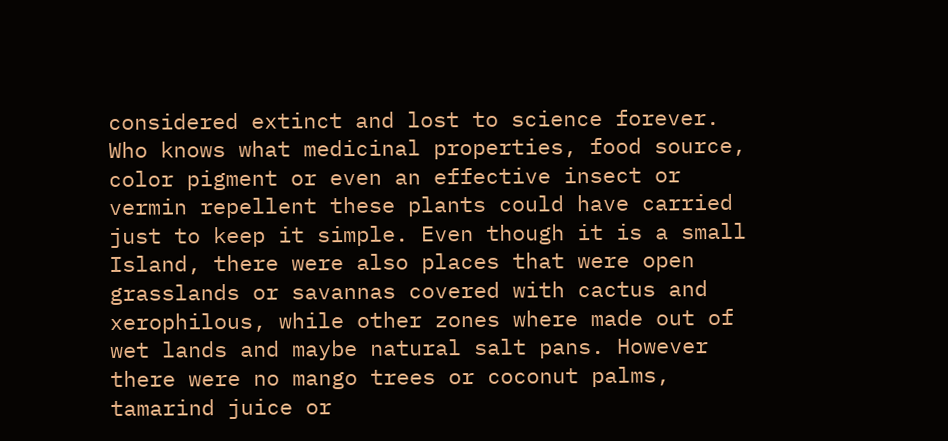considered extinct and lost to science forever. Who knows what medicinal properties, food source, color pigment or even an effective insect or vermin repellent these plants could have carried just to keep it simple. Even though it is a small Island, there were also places that were open grasslands or savannas covered with cactus and xerophilous, while other zones where made out of wet lands and maybe natural salt pans. However there were no mango trees or coconut palms, tamarind juice or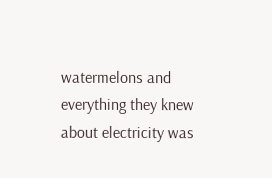watermelons and everything they knew about electricity was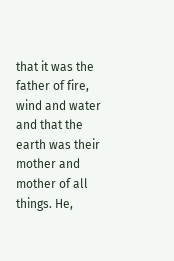that it was the father of fire, wind and water and that the earth was their mother and mother of all things. He,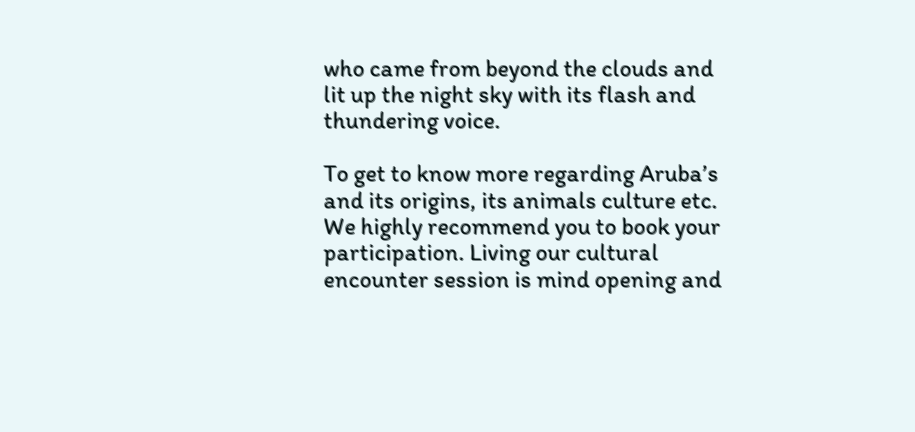who came from beyond the clouds and lit up the night sky with its flash and thundering voice.

To get to know more regarding Aruba’s and its origins, its animals culture etc. We highly recommend you to book your participation. Living our cultural encounter session is mind opening and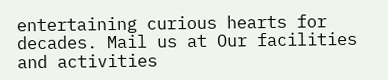entertaining curious hearts for decades. Mail us at Our facilities and activities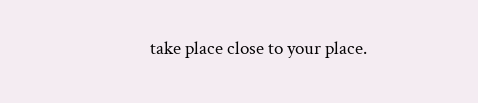take place close to your place.